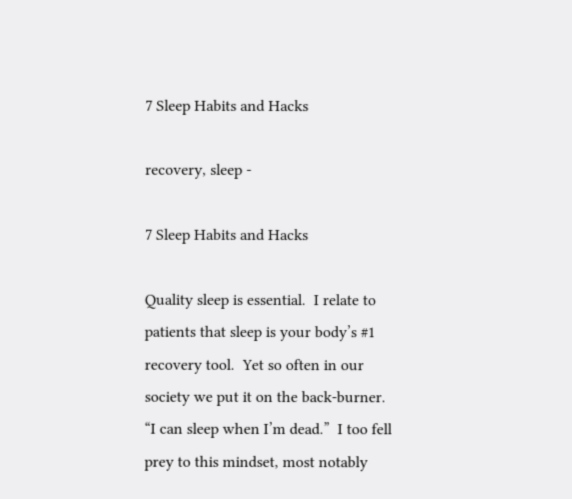7 Sleep Habits and Hacks

recovery, sleep -

7 Sleep Habits and Hacks

Quality sleep is essential.  I relate to patients that sleep is your body’s #1 recovery tool.  Yet so often in our society we put it on the back-burner.  “I can sleep when I’m dead.”  I too fell prey to this mindset, most notably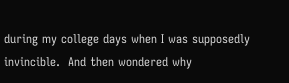during my college days when I was supposedly invincible.  And then wondered why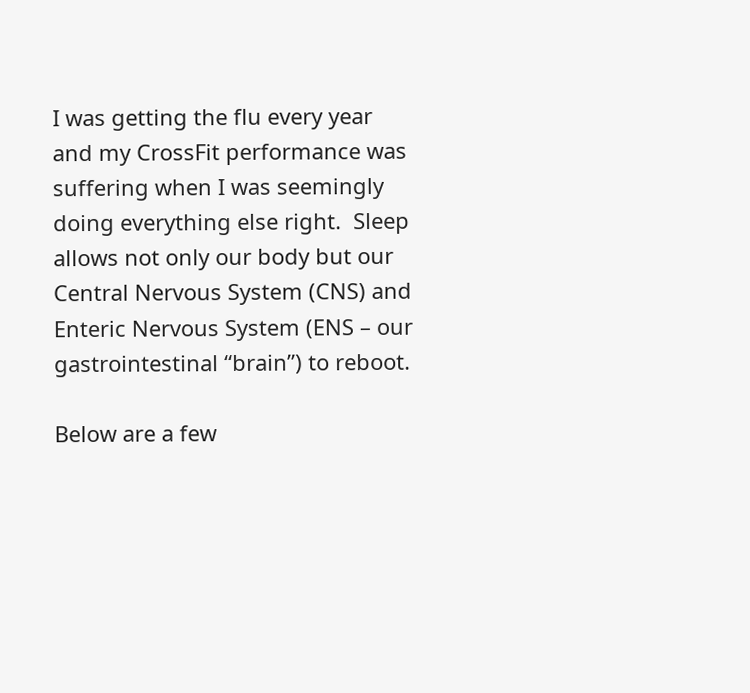I was getting the flu every year and my CrossFit performance was suffering when I was seemingly doing everything else right.  Sleep allows not only our body but our Central Nervous System (CNS) and Enteric Nervous System (ENS – our gastrointestinal “brain”) to reboot.

Below are a few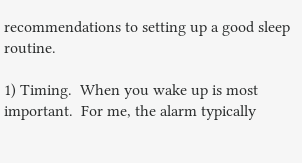recommendations to setting up a good sleep routine.

1) Timing.  When you wake up is most important.  For me, the alarm typically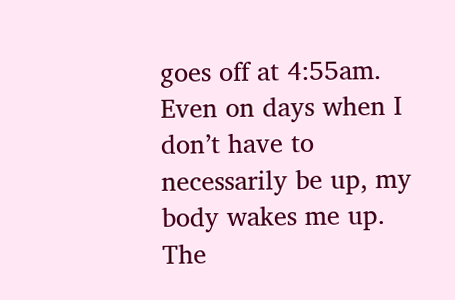goes off at 4:55am.  Even on days when I don’t have to necessarily be up, my body wakes me up.  The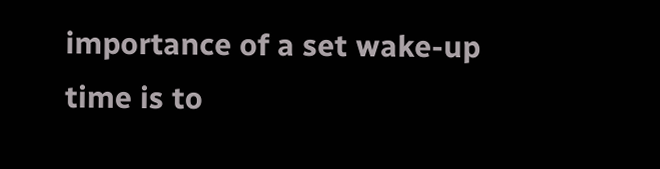importance of a set wake-up time is to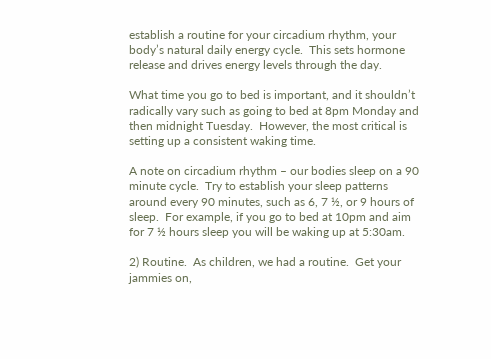establish a routine for your circadium rhythm, your body’s natural daily energy cycle.  This sets hormone release and drives energy levels through the day.

What time you go to bed is important, and it shouldn’t radically vary such as going to bed at 8pm Monday and then midnight Tuesday.  However, the most critical is setting up a consistent waking time.

A note on circadium rhythm – our bodies sleep on a 90 minute cycle.  Try to establish your sleep patterns around every 90 minutes, such as 6, 7 ½, or 9 hours of sleep.  For example, if you go to bed at 10pm and aim for 7 ½ hours sleep you will be waking up at 5:30am.

2) Routine.  As children, we had a routine.  Get your jammies on,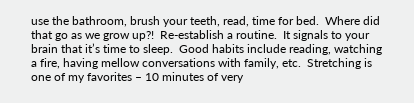use the bathroom, brush your teeth, read, time for bed.  Where did that go as we grow up?!  Re-establish a routine.  It signals to your brain that it’s time to sleep.  Good habits include reading, watching a fire, having mellow conversations with family, etc.  Stretching is one of my favorites – 10 minutes of very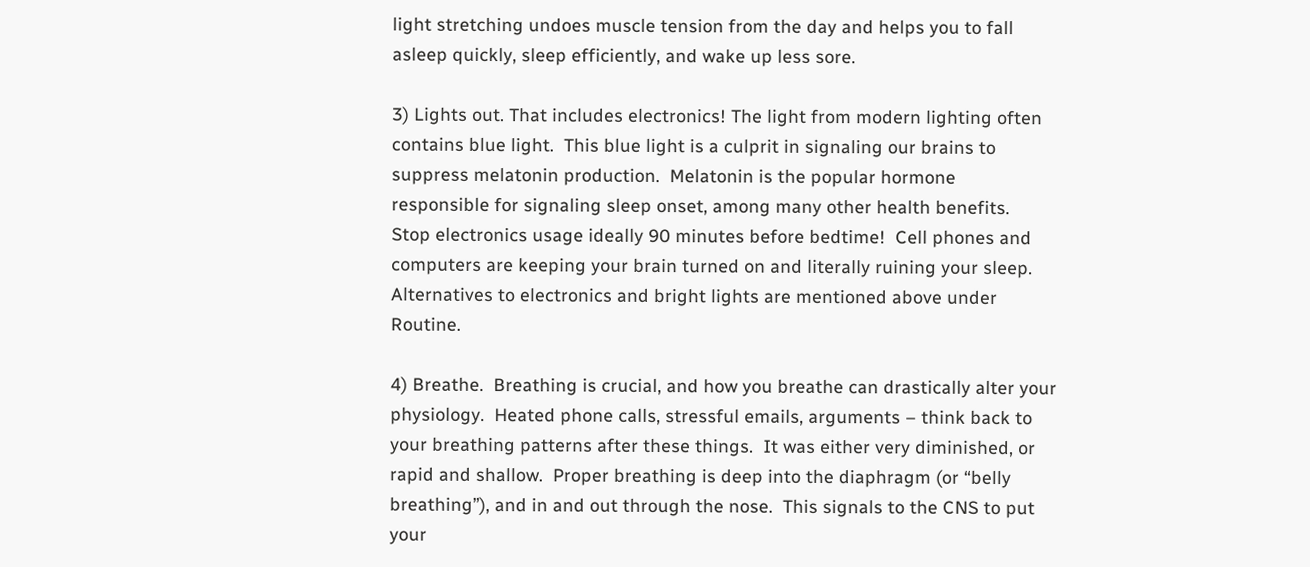light stretching undoes muscle tension from the day and helps you to fall asleep quickly, sleep efficiently, and wake up less sore.

3) Lights out. That includes electronics! The light from modern lighting often contains blue light.  This blue light is a culprit in signaling our brains to suppress melatonin production.  Melatonin is the popular hormone responsible for signaling sleep onset, among many other health benefits.  Stop electronics usage ideally 90 minutes before bedtime!  Cell phones and computers are keeping your brain turned on and literally ruining your sleep. Alternatives to electronics and bright lights are mentioned above under Routine.

4) Breathe.  Breathing is crucial, and how you breathe can drastically alter your physiology.  Heated phone calls, stressful emails, arguments – think back to your breathing patterns after these things.  It was either very diminished, or rapid and shallow.  Proper breathing is deep into the diaphragm (or “belly breathing”), and in and out through the nose.  This signals to the CNS to put your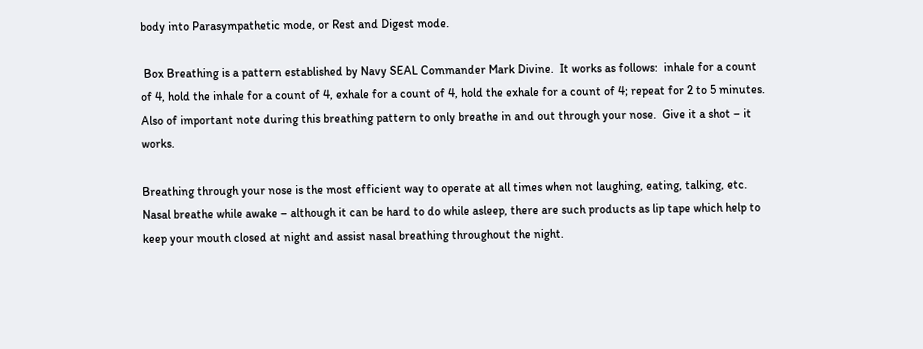body into Parasympathetic mode, or Rest and Digest mode.

 Box Breathing is a pattern established by Navy SEAL Commander Mark Divine.  It works as follows:  inhale for a count of 4, hold the inhale for a count of 4, exhale for a count of 4, hold the exhale for a count of 4; repeat for 2 to 5 minutes.  Also of important note during this breathing pattern to only breathe in and out through your nose.  Give it a shot – it works.

Breathing through your nose is the most efficient way to operate at all times when not laughing, eating, talking, etc.  Nasal breathe while awake – although it can be hard to do while asleep, there are such products as lip tape which help to keep your mouth closed at night and assist nasal breathing throughout the night.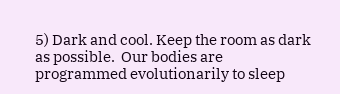5) Dark and cool. Keep the room as dark as possible.  Our bodies are programmed evolutionarily to sleep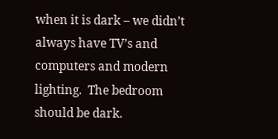when it is dark – we didn’t always have TV’s and computers and modern lighting.  The bedroom should be dark.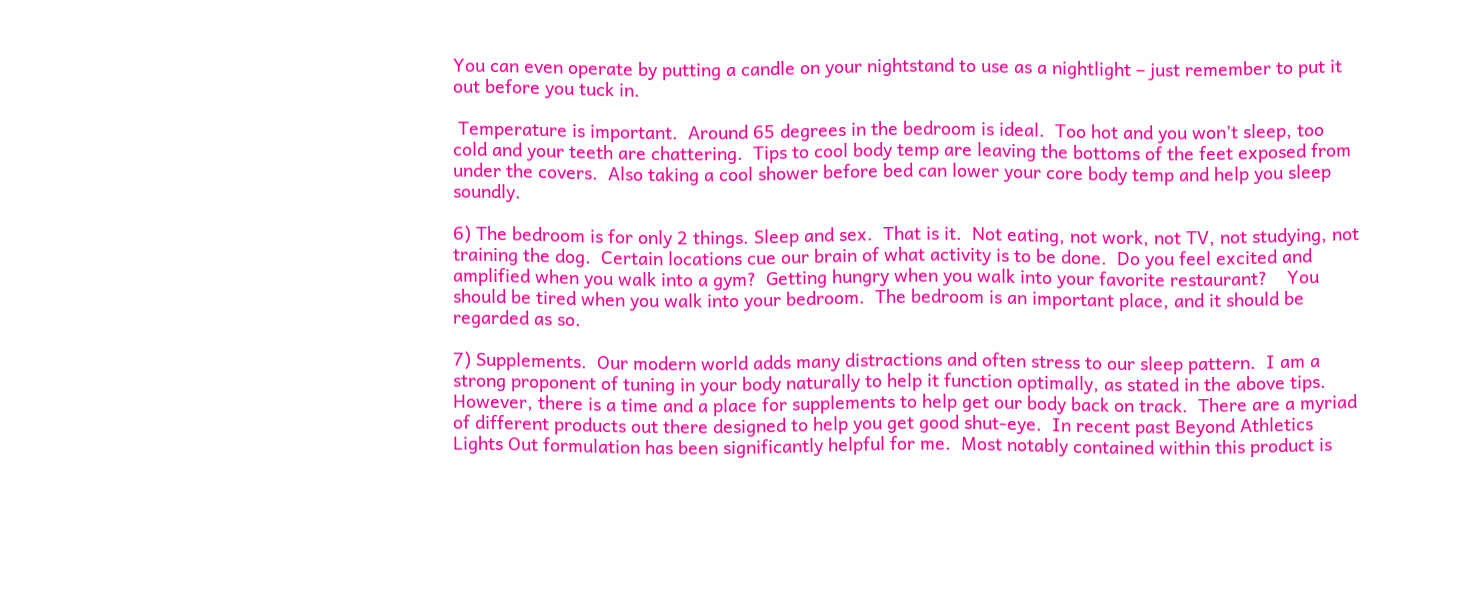You can even operate by putting a candle on your nightstand to use as a nightlight – just remember to put it out before you tuck in.

 Temperature is important.  Around 65 degrees in the bedroom is ideal.  Too hot and you won’t sleep, too cold and your teeth are chattering.  Tips to cool body temp are leaving the bottoms of the feet exposed from under the covers.  Also taking a cool shower before bed can lower your core body temp and help you sleep soundly.

6) The bedroom is for only 2 things. Sleep and sex.  That is it.  Not eating, not work, not TV, not studying, not training the dog.  Certain locations cue our brain of what activity is to be done.  Do you feel excited and amplified when you walk into a gym?  Getting hungry when you walk into your favorite restaurant?    You should be tired when you walk into your bedroom.  The bedroom is an important place, and it should be regarded as so.

7) Supplements.  Our modern world adds many distractions and often stress to our sleep pattern.  I am a strong proponent of tuning in your body naturally to help it function optimally, as stated in the above tips.  However, there is a time and a place for supplements to help get our body back on track.  There are a myriad of different products out there designed to help you get good shut-eye.  In recent past Beyond Athletics Lights Out formulation has been significantly helpful for me.  Most notably contained within this product is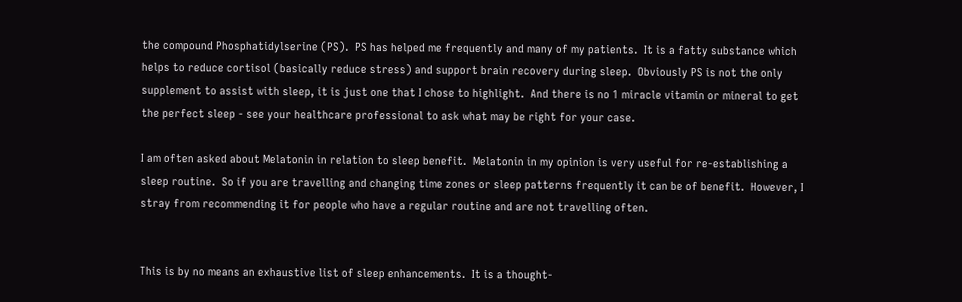the compound Phosphatidylserine (PS).  PS has helped me frequently and many of my patients.  It is a fatty substance which helps to reduce cortisol (basically reduce stress) and support brain recovery during sleep.  Obviously PS is not the only supplement to assist with sleep, it is just one that I chose to highlight.  And there is no 1 miracle vitamin or mineral to get the perfect sleep - see your healthcare professional to ask what may be right for your case.

I am often asked about Melatonin in relation to sleep benefit.  Melatonin in my opinion is very useful for re-establishing a sleep routine.  So if you are travelling and changing time zones or sleep patterns frequently it can be of benefit.  However, I stray from recommending it for people who have a regular routine and are not travelling often.


This is by no means an exhaustive list of sleep enhancements.  It is a thought-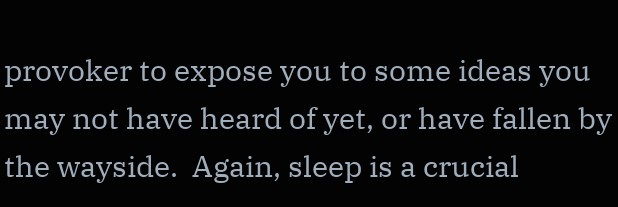provoker to expose you to some ideas you may not have heard of yet, or have fallen by the wayside.  Again, sleep is a crucial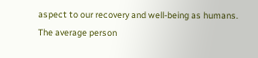aspect to our recovery and well-being as humans.  The average person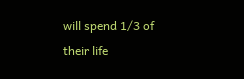will spend 1/3 of their life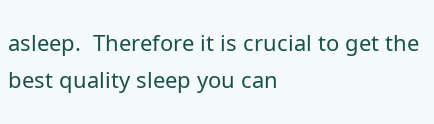asleep.  Therefore it is crucial to get the best quality sleep you can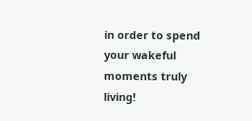in order to spend your wakeful moments truly living!